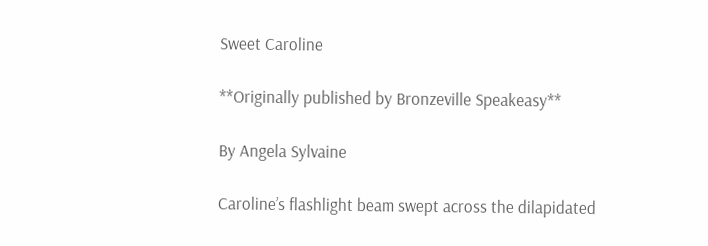Sweet Caroline

**Originally published by Bronzeville Speakeasy**

By Angela Sylvaine

Caroline’s flashlight beam swept across the dilapidated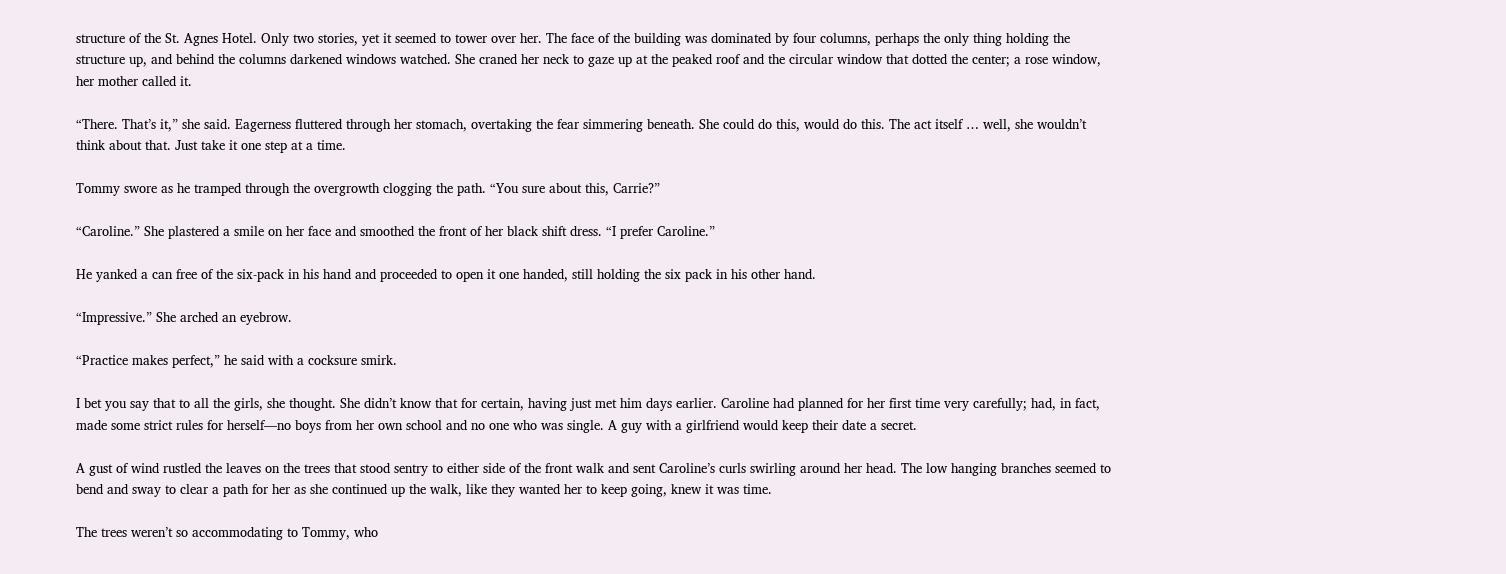structure of the St. Agnes Hotel. Only two stories, yet it seemed to tower over her. The face of the building was dominated by four columns, perhaps the only thing holding the structure up, and behind the columns darkened windows watched. She craned her neck to gaze up at the peaked roof and the circular window that dotted the center; a rose window, her mother called it.

“There. That’s it,” she said. Eagerness fluttered through her stomach, overtaking the fear simmering beneath. She could do this, would do this. The act itself … well, she wouldn’t think about that. Just take it one step at a time.

Tommy swore as he tramped through the overgrowth clogging the path. “You sure about this, Carrie?”

“Caroline.” She plastered a smile on her face and smoothed the front of her black shift dress. “I prefer Caroline.”

He yanked a can free of the six-pack in his hand and proceeded to open it one handed, still holding the six pack in his other hand.

“Impressive.” She arched an eyebrow.

“Practice makes perfect,” he said with a cocksure smirk.

I bet you say that to all the girls, she thought. She didn’t know that for certain, having just met him days earlier. Caroline had planned for her first time very carefully; had, in fact, made some strict rules for herself—no boys from her own school and no one who was single. A guy with a girlfriend would keep their date a secret.

A gust of wind rustled the leaves on the trees that stood sentry to either side of the front walk and sent Caroline’s curls swirling around her head. The low hanging branches seemed to bend and sway to clear a path for her as she continued up the walk, like they wanted her to keep going, knew it was time.

The trees weren’t so accommodating to Tommy, who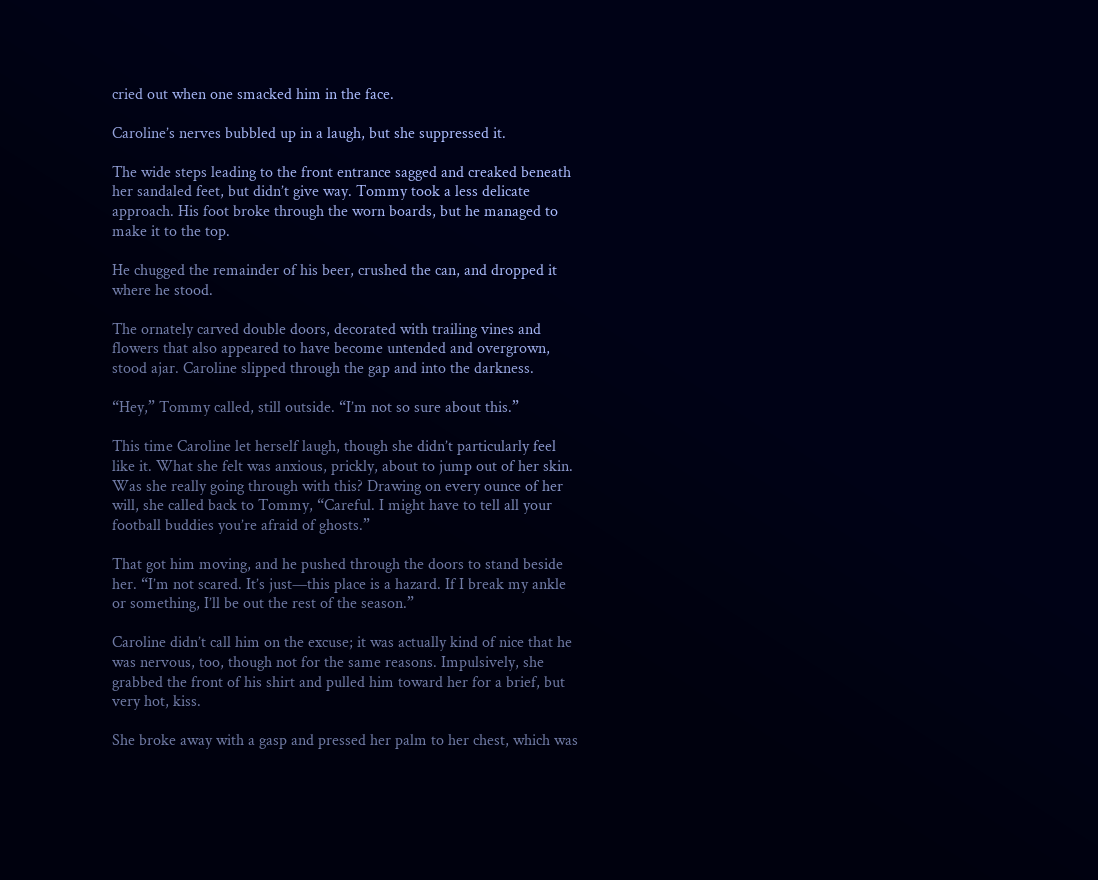cried out when one smacked him in the face.

Caroline’s nerves bubbled up in a laugh, but she suppressed it.

The wide steps leading to the front entrance sagged and creaked beneath her sandaled feet, but didn’t give way. Tommy took a less delicate approach. His foot broke through the worn boards, but he managed to make it to the top.

He chugged the remainder of his beer, crushed the can, and dropped it where he stood.

The ornately carved double doors, decorated with trailing vines and flowers that also appeared to have become untended and overgrown, stood ajar. Caroline slipped through the gap and into the darkness.

“Hey,” Tommy called, still outside. “I’m not so sure about this.”

This time Caroline let herself laugh, though she didn’t particularly feel like it. What she felt was anxious, prickly, about to jump out of her skin. Was she really going through with this? Drawing on every ounce of her will, she called back to Tommy, “Careful. I might have to tell all your football buddies you’re afraid of ghosts.”

That got him moving, and he pushed through the doors to stand beside her. “I’m not scared. It’s just—this place is a hazard. If I break my ankle or something, I’ll be out the rest of the season.”

Caroline didn’t call him on the excuse; it was actually kind of nice that he was nervous, too, though not for the same reasons. Impulsively, she grabbed the front of his shirt and pulled him toward her for a brief, but very hot, kiss.

She broke away with a gasp and pressed her palm to her chest, which was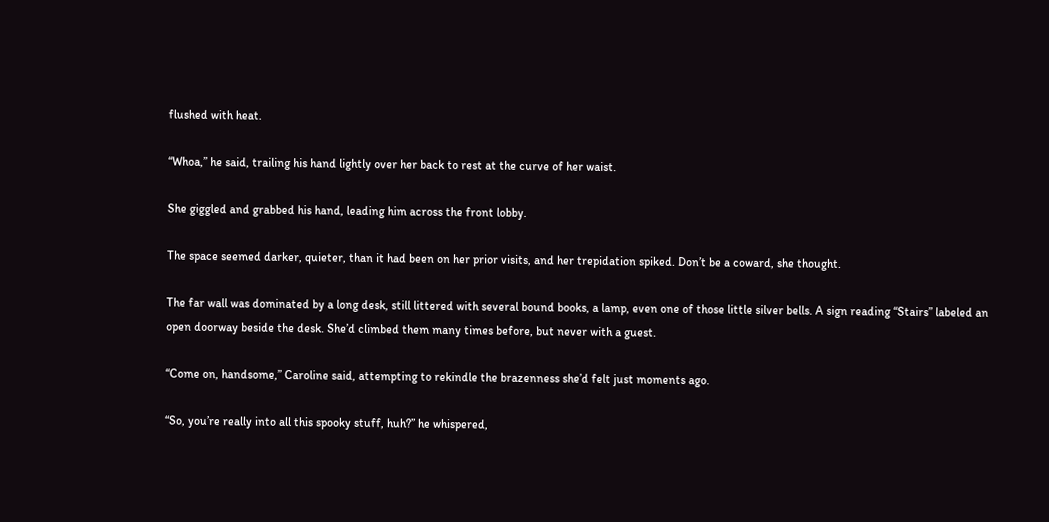flushed with heat.

“Whoa,” he said, trailing his hand lightly over her back to rest at the curve of her waist.

She giggled and grabbed his hand, leading him across the front lobby.

The space seemed darker, quieter, than it had been on her prior visits, and her trepidation spiked. Don’t be a coward, she thought.

The far wall was dominated by a long desk, still littered with several bound books, a lamp, even one of those little silver bells. A sign reading “Stairs” labeled an open doorway beside the desk. She’d climbed them many times before, but never with a guest.

“Come on, handsome,” Caroline said, attempting to rekindle the brazenness she’d felt just moments ago.

“So, you’re really into all this spooky stuff, huh?” he whispered,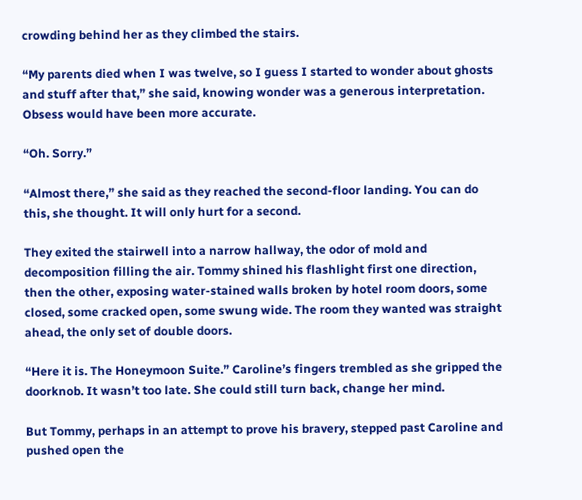crowding behind her as they climbed the stairs.

“My parents died when I was twelve, so I guess I started to wonder about ghosts and stuff after that,” she said, knowing wonder was a generous interpretation. Obsess would have been more accurate.

“Oh. Sorry.”

“Almost there,” she said as they reached the second-floor landing. You can do this, she thought. It will only hurt for a second.

They exited the stairwell into a narrow hallway, the odor of mold and decomposition filling the air. Tommy shined his flashlight first one direction, then the other, exposing water-stained walls broken by hotel room doors, some closed, some cracked open, some swung wide. The room they wanted was straight ahead, the only set of double doors.

“Here it is. The Honeymoon Suite.” Caroline’s fingers trembled as she gripped the doorknob. It wasn’t too late. She could still turn back, change her mind.

But Tommy, perhaps in an attempt to prove his bravery, stepped past Caroline and pushed open the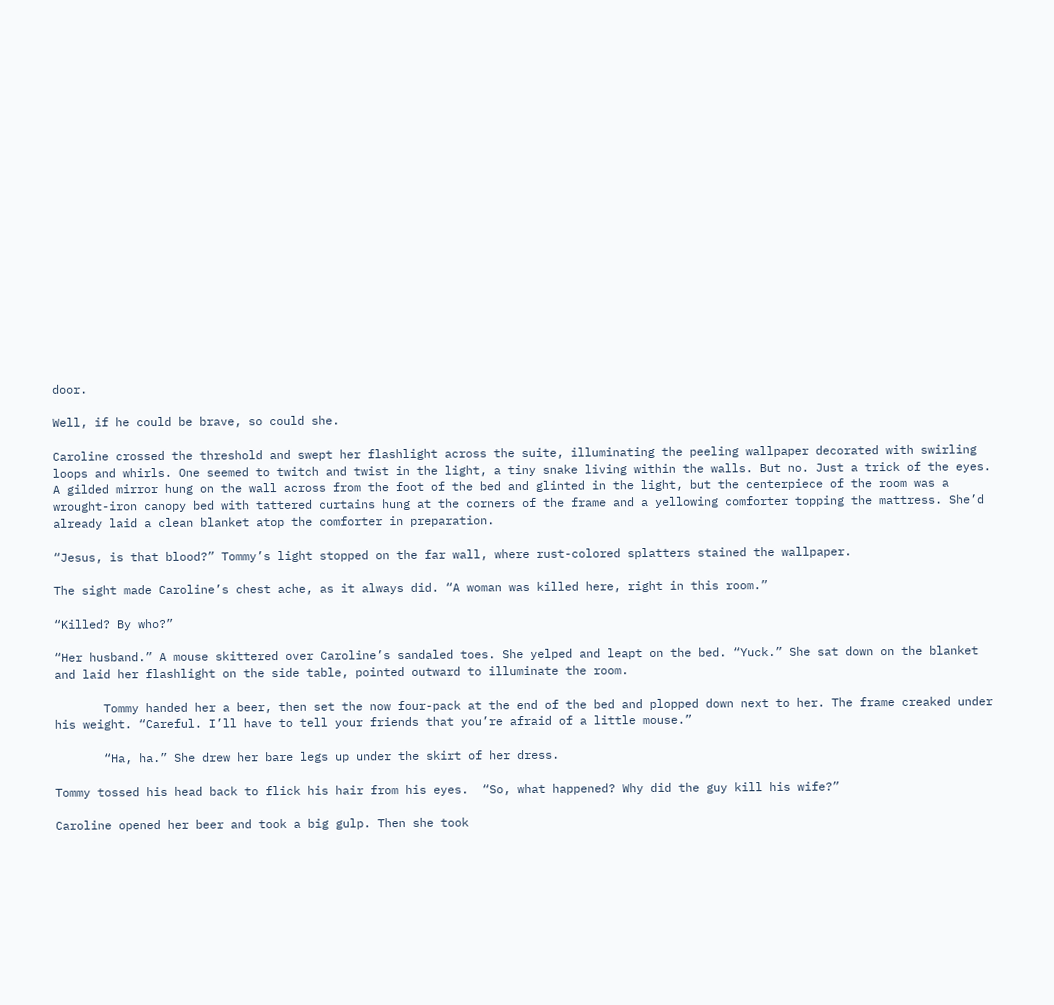door.

Well, if he could be brave, so could she.

Caroline crossed the threshold and swept her flashlight across the suite, illuminating the peeling wallpaper decorated with swirling loops and whirls. One seemed to twitch and twist in the light, a tiny snake living within the walls. But no. Just a trick of the eyes. A gilded mirror hung on the wall across from the foot of the bed and glinted in the light, but the centerpiece of the room was a wrought-iron canopy bed with tattered curtains hung at the corners of the frame and a yellowing comforter topping the mattress. She’d already laid a clean blanket atop the comforter in preparation.

“Jesus, is that blood?” Tommy’s light stopped on the far wall, where rust-colored splatters stained the wallpaper.

The sight made Caroline’s chest ache, as it always did. “A woman was killed here, right in this room.”

“Killed? By who?”

“Her husband.” A mouse skittered over Caroline’s sandaled toes. She yelped and leapt on the bed. “Yuck.” She sat down on the blanket and laid her flashlight on the side table, pointed outward to illuminate the room.

       Tommy handed her a beer, then set the now four-pack at the end of the bed and plopped down next to her. The frame creaked under his weight. “Careful. I’ll have to tell your friends that you’re afraid of a little mouse.”

       “Ha, ha.” She drew her bare legs up under the skirt of her dress.

Tommy tossed his head back to flick his hair from his eyes.  “So, what happened? Why did the guy kill his wife?”

Caroline opened her beer and took a big gulp. Then she took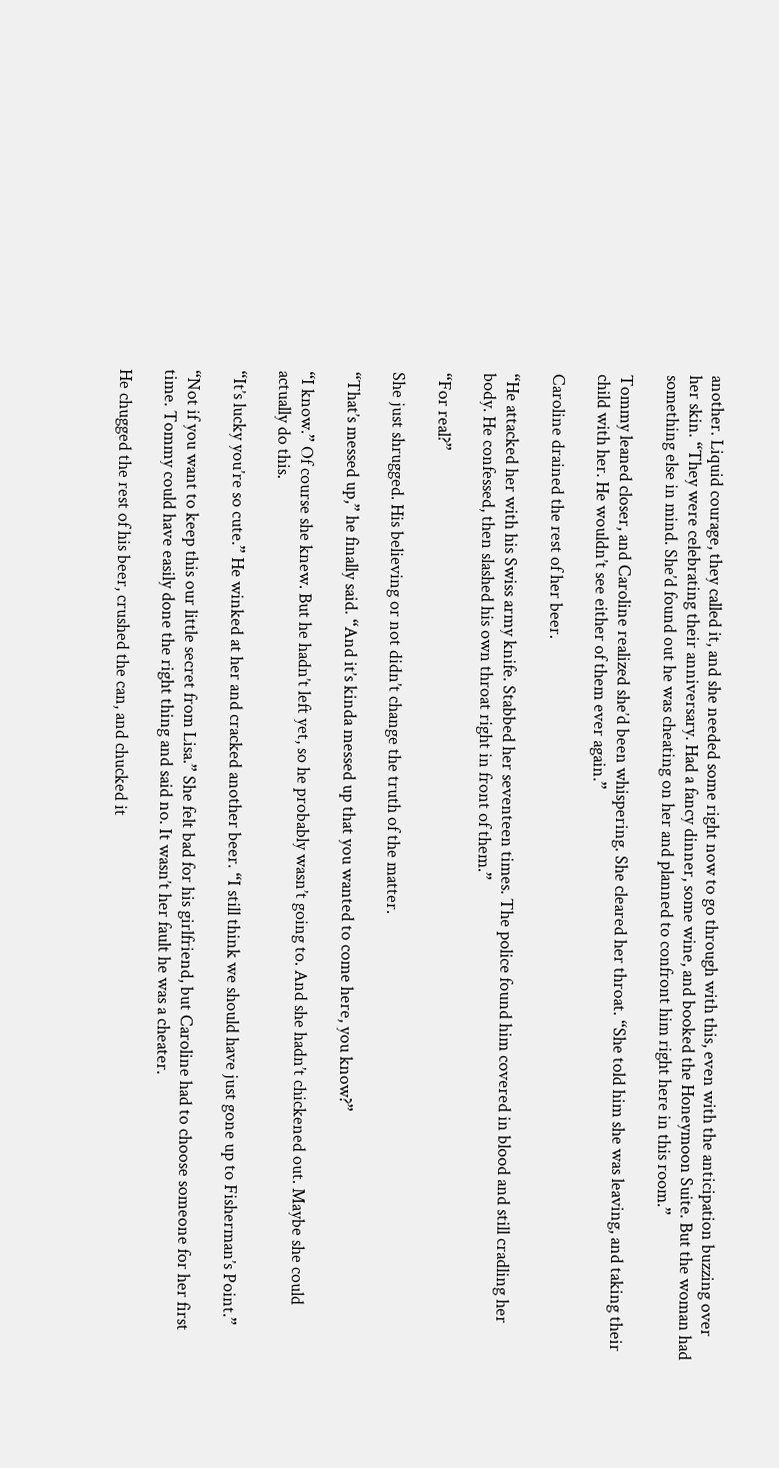another. Liquid courage, they called it, and she needed some right now to go through with this, even with the anticipation buzzing over her skin. “They were celebrating their anniversary. Had a fancy dinner, some wine, and booked the Honeymoon Suite. But the woman had something else in mind. She’d found out he was cheating on her and planned to confront him right here in this room.”

Tommy leaned closer, and Caroline realized she’d been whispering. She cleared her throat. “She told him she was leaving, and taking their child with her. He wouldn’t see either of them ever again.”

Caroline drained the rest of her beer.

“He attacked her with his Swiss army knife. Stabbed her seventeen times. The police found him covered in blood and still cradling her body. He confessed, then slashed his own throat right in front of them.”

“For real?”

She just shrugged. His believing or not didn’t change the truth of the matter.

“That’s messed up,” he finally said. “And it’s kinda messed up that you wanted to come here, you know?”

“I know.” Of course she knew. But he hadn’t left yet, so he probably wasn’t going to. And she hadn’t chickened out. Maybe she could actually do this.

“It’s lucky you’re so cute.” He winked at her and cracked another beer. “I still think we should have just gone up to Fisherman’s Point.”

“Not if you want to keep this our little secret from Lisa.” She felt bad for his girlfriend, but Caroline had to choose someone for her first time. Tommy could have easily done the right thing and said no. It wasn’t her fault he was a cheater.

He chugged the rest of his beer, crushed the can, and chucked it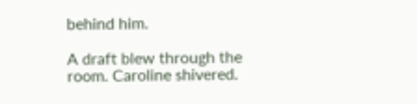behind him.

A draft blew through the room. Caroline shivered.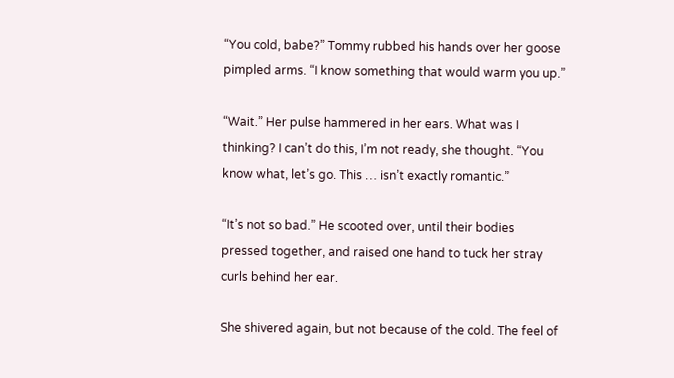“You cold, babe?” Tommy rubbed his hands over her goose pimpled arms. “I know something that would warm you up.”

“Wait.” Her pulse hammered in her ears. What was I thinking? I can’t do this, I’m not ready, she thought. “You know what, let’s go. This … isn’t exactly romantic.”

“It’s not so bad.” He scooted over, until their bodies pressed together, and raised one hand to tuck her stray curls behind her ear.

She shivered again, but not because of the cold. The feel of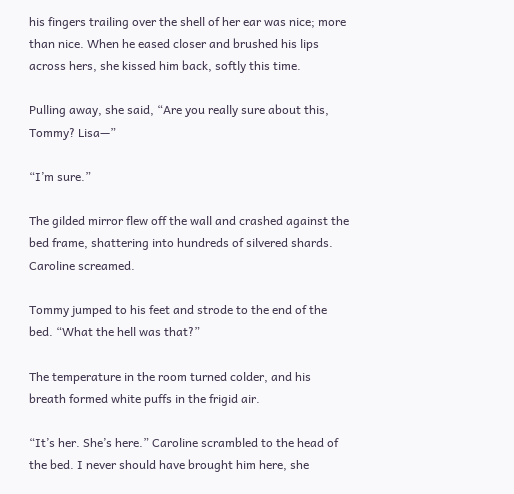his fingers trailing over the shell of her ear was nice; more than nice. When he eased closer and brushed his lips across hers, she kissed him back, softly this time.

Pulling away, she said, “Are you really sure about this, Tommy? Lisa—”

“I’m sure.”

The gilded mirror flew off the wall and crashed against the bed frame, shattering into hundreds of silvered shards. Caroline screamed.

Tommy jumped to his feet and strode to the end of the bed. “What the hell was that?”

The temperature in the room turned colder, and his breath formed white puffs in the frigid air.

“It’s her. She’s here.” Caroline scrambled to the head of the bed. I never should have brought him here, she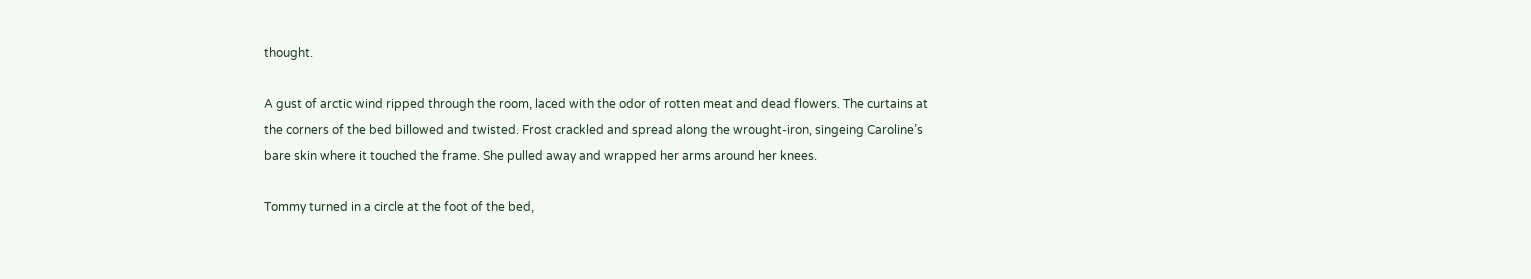thought.

A gust of arctic wind ripped through the room, laced with the odor of rotten meat and dead flowers. The curtains at the corners of the bed billowed and twisted. Frost crackled and spread along the wrought-iron, singeing Caroline’s bare skin where it touched the frame. She pulled away and wrapped her arms around her knees.

Tommy turned in a circle at the foot of the bed,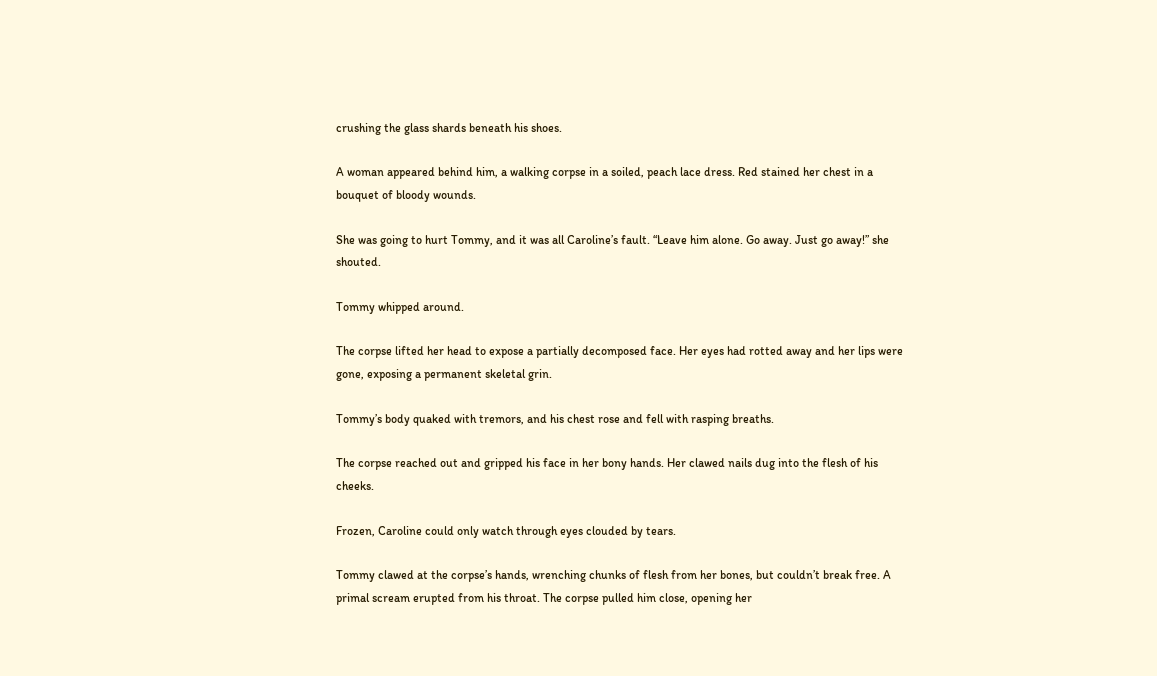crushing the glass shards beneath his shoes.

A woman appeared behind him, a walking corpse in a soiled, peach lace dress. Red stained her chest in a bouquet of bloody wounds.

She was going to hurt Tommy, and it was all Caroline’s fault. “Leave him alone. Go away. Just go away!” she shouted.

Tommy whipped around.

The corpse lifted her head to expose a partially decomposed face. Her eyes had rotted away and her lips were gone, exposing a permanent skeletal grin.

Tommy’s body quaked with tremors, and his chest rose and fell with rasping breaths.

The corpse reached out and gripped his face in her bony hands. Her clawed nails dug into the flesh of his cheeks.

Frozen, Caroline could only watch through eyes clouded by tears.

Tommy clawed at the corpse’s hands, wrenching chunks of flesh from her bones, but couldn’t break free. A primal scream erupted from his throat. The corpse pulled him close, opening her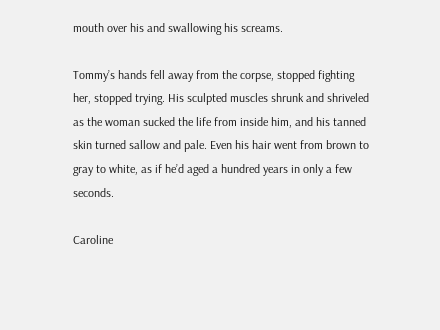mouth over his and swallowing his screams.

Tommy’s hands fell away from the corpse, stopped fighting her, stopped trying. His sculpted muscles shrunk and shriveled as the woman sucked the life from inside him, and his tanned skin turned sallow and pale. Even his hair went from brown to gray to white, as if he’d aged a hundred years in only a few seconds.

Caroline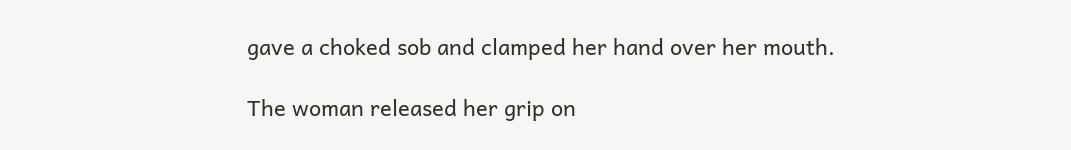gave a choked sob and clamped her hand over her mouth.

The woman released her grip on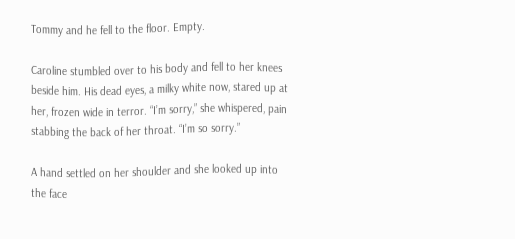Tommy and he fell to the floor. Empty.

Caroline stumbled over to his body and fell to her knees beside him. His dead eyes, a milky white now, stared up at her, frozen wide in terror. “I’m sorry,” she whispered, pain stabbing the back of her throat. “I’m so sorry.”

A hand settled on her shoulder and she looked up into the face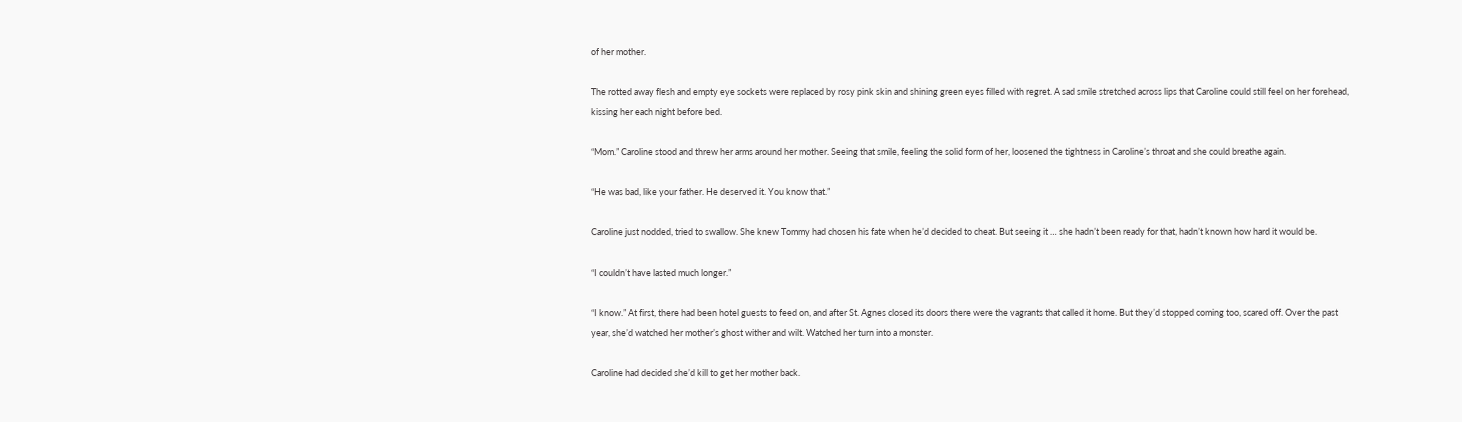of her mother.

The rotted away flesh and empty eye sockets were replaced by rosy pink skin and shining green eyes filled with regret. A sad smile stretched across lips that Caroline could still feel on her forehead, kissing her each night before bed.

“Mom.” Caroline stood and threw her arms around her mother. Seeing that smile, feeling the solid form of her, loosened the tightness in Caroline’s throat and she could breathe again.

“He was bad, like your father. He deserved it. You know that.”

Caroline just nodded, tried to swallow. She knew Tommy had chosen his fate when he’d decided to cheat. But seeing it … she hadn’t been ready for that, hadn’t known how hard it would be.

“I couldn’t have lasted much longer.”

“I know.” At first, there had been hotel guests to feed on, and after St. Agnes closed its doors there were the vagrants that called it home. But they’d stopped coming too, scared off. Over the past year, she’d watched her mother’s ghost wither and wilt. Watched her turn into a monster.

Caroline had decided she’d kill to get her mother back.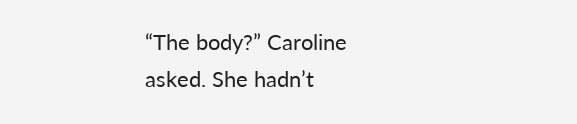“The body?” Caroline asked. She hadn’t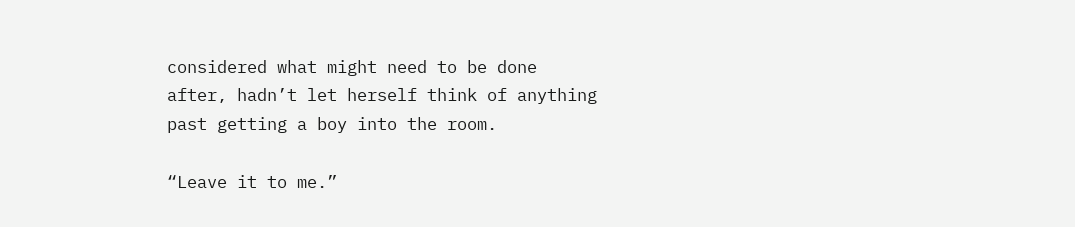considered what might need to be done after, hadn’t let herself think of anything past getting a boy into the room.

“Leave it to me.”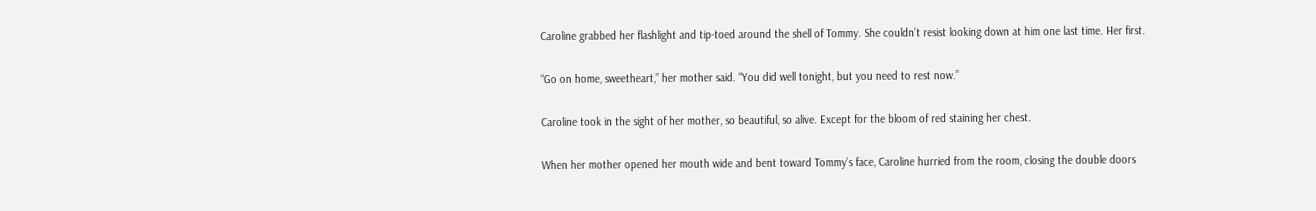Caroline grabbed her flashlight and tip-toed around the shell of Tommy. She couldn’t resist looking down at him one last time. Her first.

“Go on home, sweetheart,” her mother said. “You did well tonight, but you need to rest now.”

Caroline took in the sight of her mother, so beautiful, so alive. Except for the bloom of red staining her chest.

When her mother opened her mouth wide and bent toward Tommy’s face, Caroline hurried from the room, closing the double doors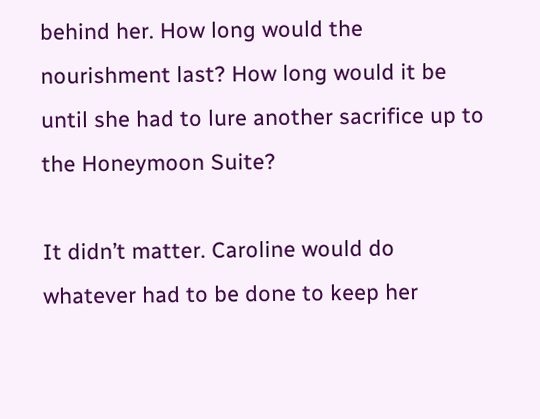behind her. How long would the nourishment last? How long would it be until she had to lure another sacrifice up to the Honeymoon Suite?

It didn’t matter. Caroline would do whatever had to be done to keep her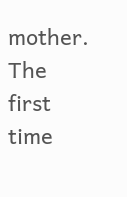mother. The first time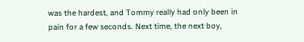was the hardest, and Tommy really had only been in pain for a few seconds. Next time, the next boy,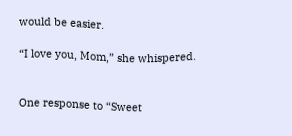would be easier.

“I love you, Mom,” she whispered.


One response to “Sweet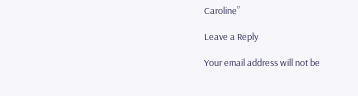Caroline”

Leave a Reply

Your email address will not be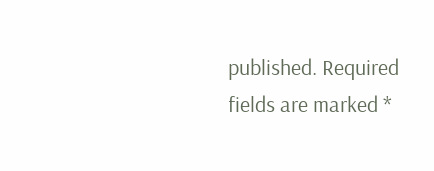published. Required fields are marked *